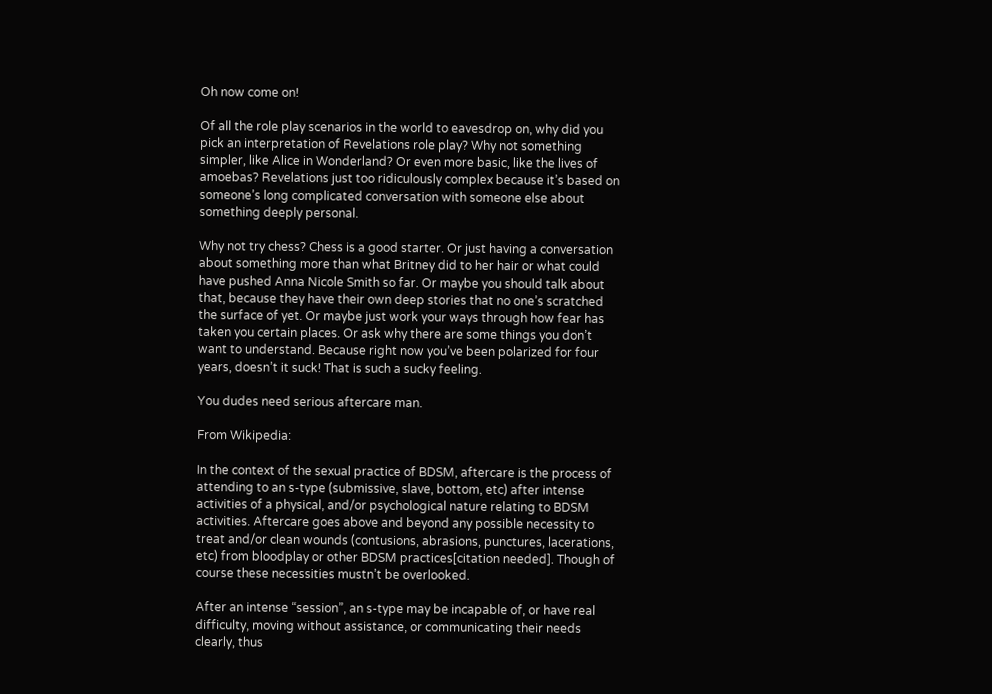Oh now come on!

Of all the role play scenarios in the world to eavesdrop on, why did you pick an interpretation of Revelations role play? Why not something simpler, like Alice in Wonderland? Or even more basic, like the lives of amoebas? Revelations just too ridiculously complex because it’s based on someone’s long complicated conversation with someone else about something deeply personal.

Why not try chess? Chess is a good starter. Or just having a conversation about something more than what Britney did to her hair or what could have pushed Anna Nicole Smith so far. Or maybe you should talk about that, because they have their own deep stories that no one’s scratched the surface of yet. Or maybe just work your ways through how fear has taken you certain places. Or ask why there are some things you don’t want to understand. Because right now you’ve been polarized for four years, doesn’t it suck! That is such a sucky feeling.

You dudes need serious aftercare man.

From Wikipedia:

In the context of the sexual practice of BDSM, aftercare is the process of attending to an s-type (submissive, slave, bottom, etc) after intense activities of a physical, and/or psychological nature relating to BDSM activities. Aftercare goes above and beyond any possible necessity to treat and/or clean wounds (contusions, abrasions, punctures, lacerations, etc) from bloodplay or other BDSM practices[citation needed]. Though of course these necessities mustn’t be overlooked.

After an intense “session”, an s-type may be incapable of, or have real difficulty, moving without assistance, or communicating their needs clearly, thus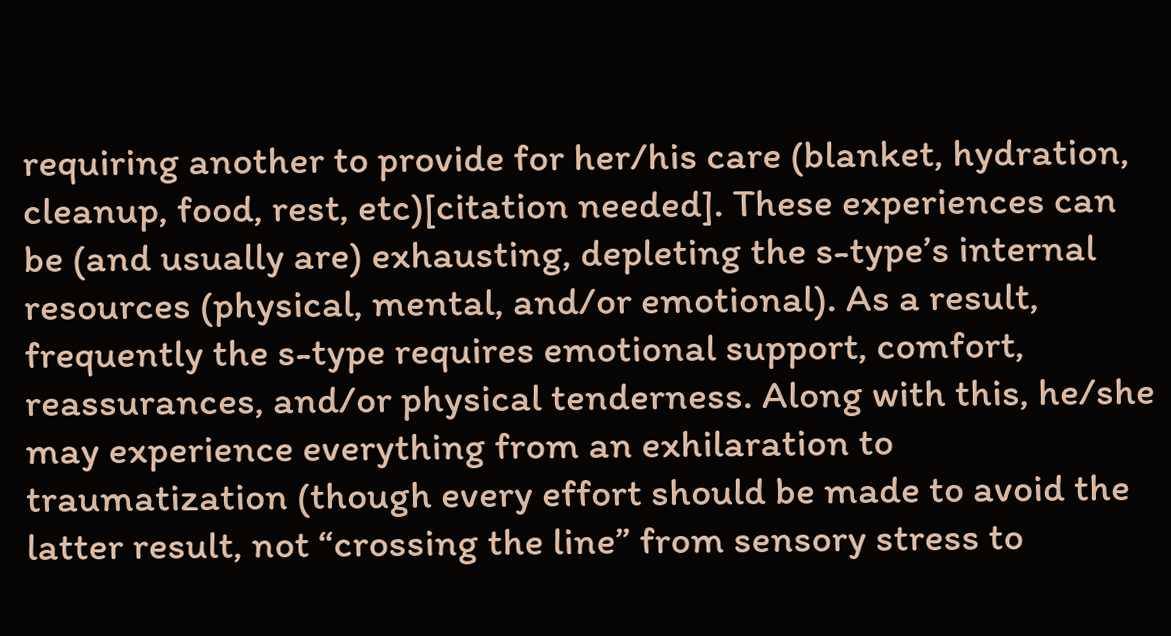requiring another to provide for her/his care (blanket, hydration, cleanup, food, rest, etc)[citation needed]. These experiences can be (and usually are) exhausting, depleting the s-type’s internal resources (physical, mental, and/or emotional). As a result, frequently the s-type requires emotional support, comfort, reassurances, and/or physical tenderness. Along with this, he/she may experience everything from an exhilaration to traumatization (though every effort should be made to avoid the latter result, not “crossing the line” from sensory stress to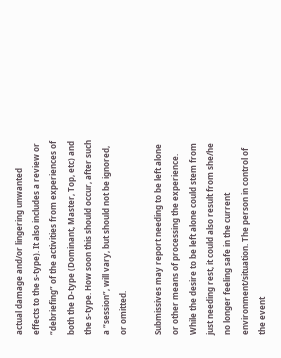actual damage and/or lingering unwanted effects to the s-type). It also includes a review or “debriefing” of the activities from experiences of both the D-type (Dominant, Master, Top, etc) and the s-type. How soon this should occur, after such a “session”, will vary, but should not be ignored, or omitted.

Submissives may report needing to be left alone or other means of processing the experience. While the desire to be left alone could stem from just needing rest, it could also result from she/he no longer feeling safe in the current environment/situation. The person in control of the event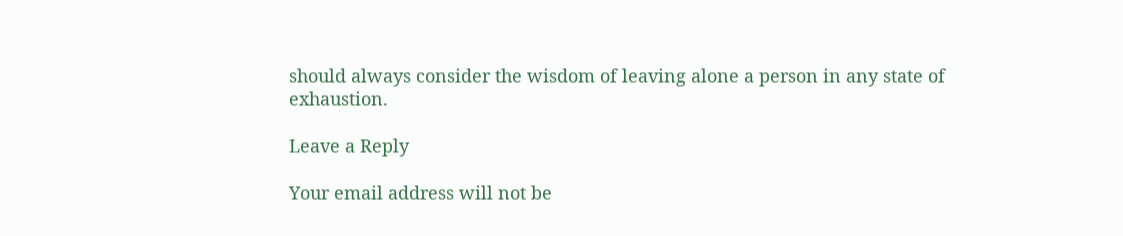should always consider the wisdom of leaving alone a person in any state of exhaustion.

Leave a Reply

Your email address will not be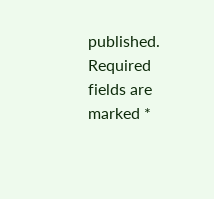published. Required fields are marked *